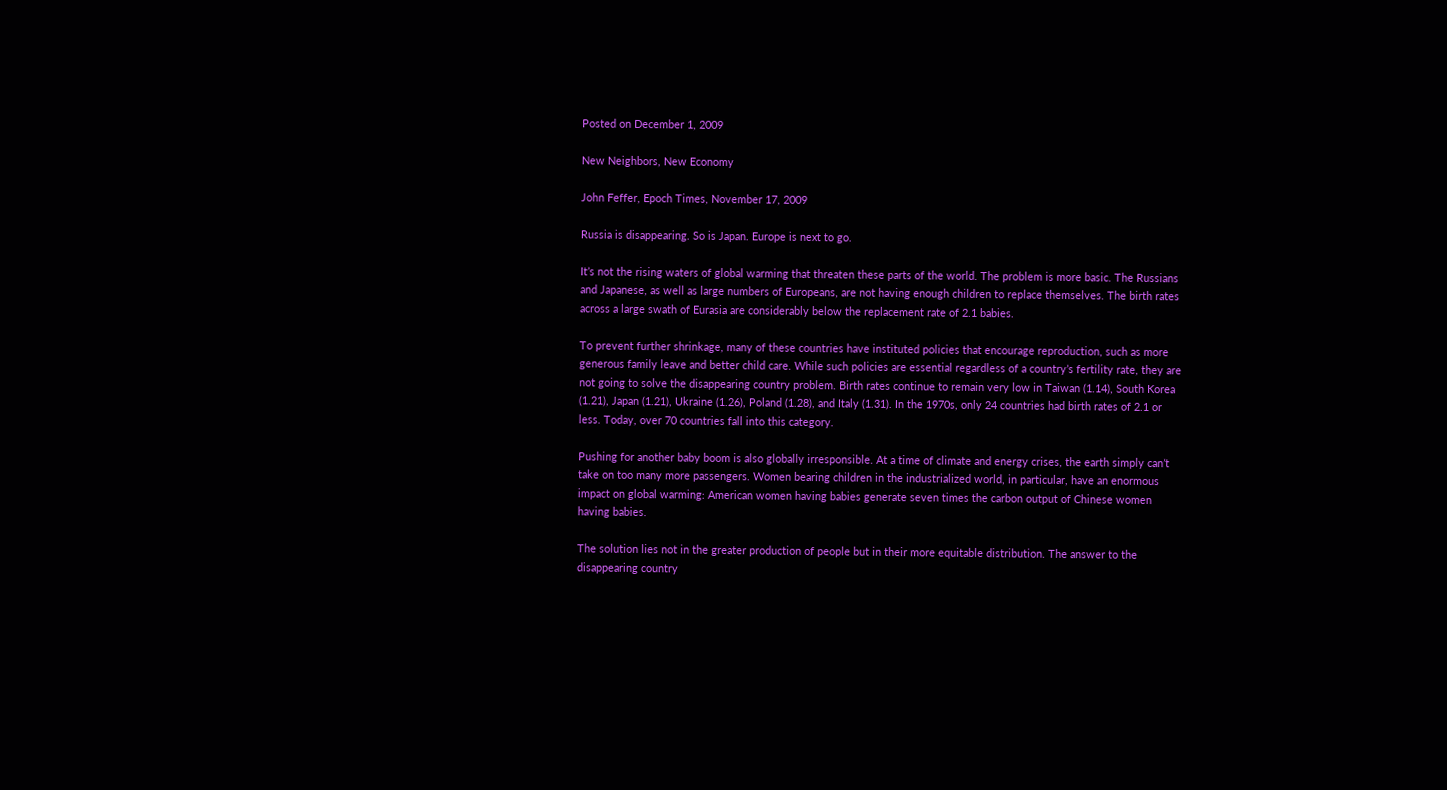Posted on December 1, 2009

New Neighbors, New Economy

John Feffer, Epoch Times, November 17, 2009

Russia is disappearing. So is Japan. Europe is next to go.

It’s not the rising waters of global warming that threaten these parts of the world. The problem is more basic. The Russians and Japanese, as well as large numbers of Europeans, are not having enough children to replace themselves. The birth rates across a large swath of Eurasia are considerably below the replacement rate of 2.1 babies.

To prevent further shrinkage, many of these countries have instituted policies that encourage reproduction, such as more generous family leave and better child care. While such policies are essential regardless of a country’s fertility rate, they are not going to solve the disappearing country problem. Birth rates continue to remain very low in Taiwan (1.14), South Korea (1.21), Japan (1.21), Ukraine (1.26), Poland (1.28), and Italy (1.31). In the 1970s, only 24 countries had birth rates of 2.1 or less. Today, over 70 countries fall into this category.

Pushing for another baby boom is also globally irresponsible. At a time of climate and energy crises, the earth simply can’t take on too many more passengers. Women bearing children in the industrialized world, in particular, have an enormous impact on global warming: American women having babies generate seven times the carbon output of Chinese women having babies.

The solution lies not in the greater production of people but in their more equitable distribution. The answer to the disappearing country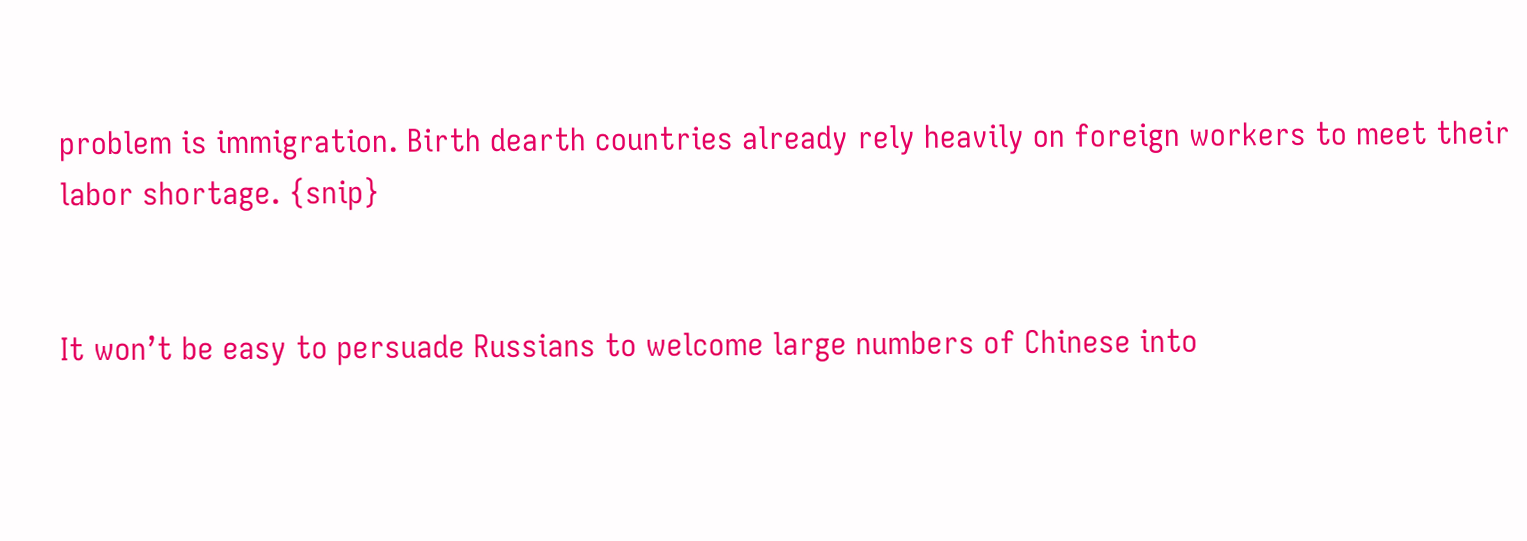problem is immigration. Birth dearth countries already rely heavily on foreign workers to meet their labor shortage. {snip}


It won’t be easy to persuade Russians to welcome large numbers of Chinese into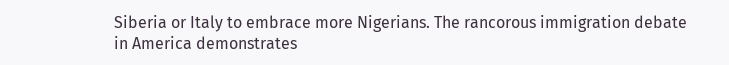Siberia or Italy to embrace more Nigerians. The rancorous immigration debate in America demonstrates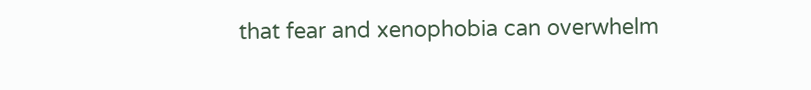that fear and xenophobia can overwhelm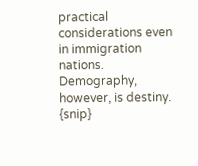practical considerations even in immigration nations. Demography, however, is destiny. {snip}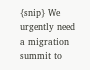{snip} We urgently need a migration summit to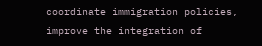coordinate immigration policies, improve the integration of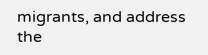migrants, and address the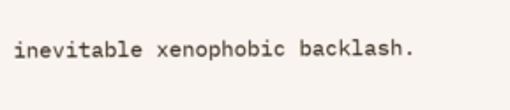inevitable xenophobic backlash.